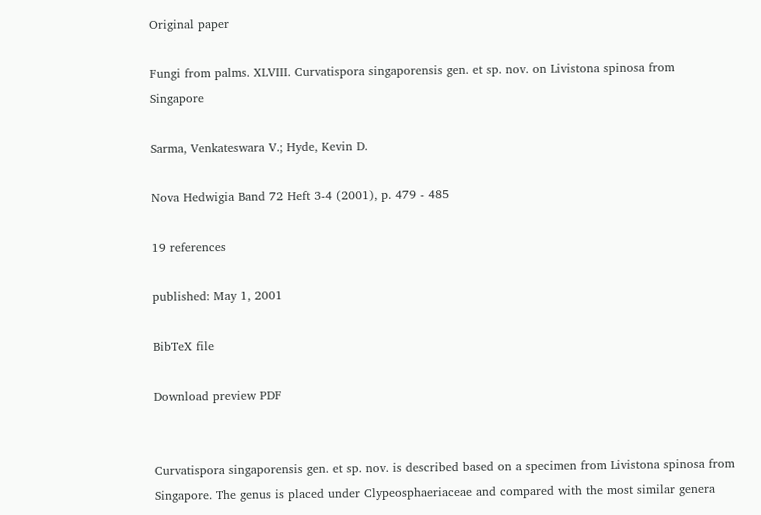Original paper

Fungi from palms. XLVIII. Curvatispora singaporensis gen. et sp. nov. on Livistona spinosa from Singapore

Sarma, Venkateswara V.; Hyde, Kevin D.

Nova Hedwigia Band 72 Heft 3-4 (2001), p. 479 - 485

19 references

published: May 1, 2001

BibTeX file

Download preview PDF


Curvatispora singaporensis gen. et sp. nov. is described based on a specimen from Livistona spinosa from Singapore. The genus is placed under Clypeosphaeriaceae and compared with the most similar genera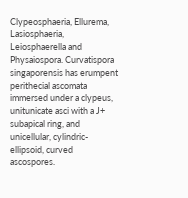Clypeosphaeria, Ellurema, Lasiosphaeria, Leiosphaerella and Physaiospora. Curvatispora singaporensis has erumpent perithecial ascomata immersed under a clypeus, unitunicate asci with a J+ subapical ring, and unicellular, cylindric-ellipsoid, curved ascospores.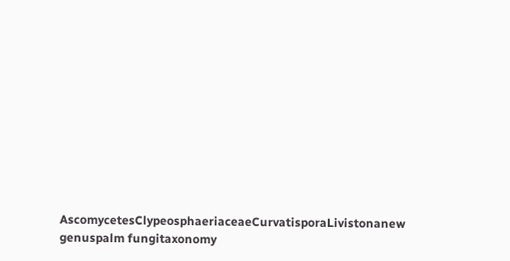AscomycetesClypeosphaeriaceaeCurvatisporaLivistonanew genuspalm fungitaxonomy